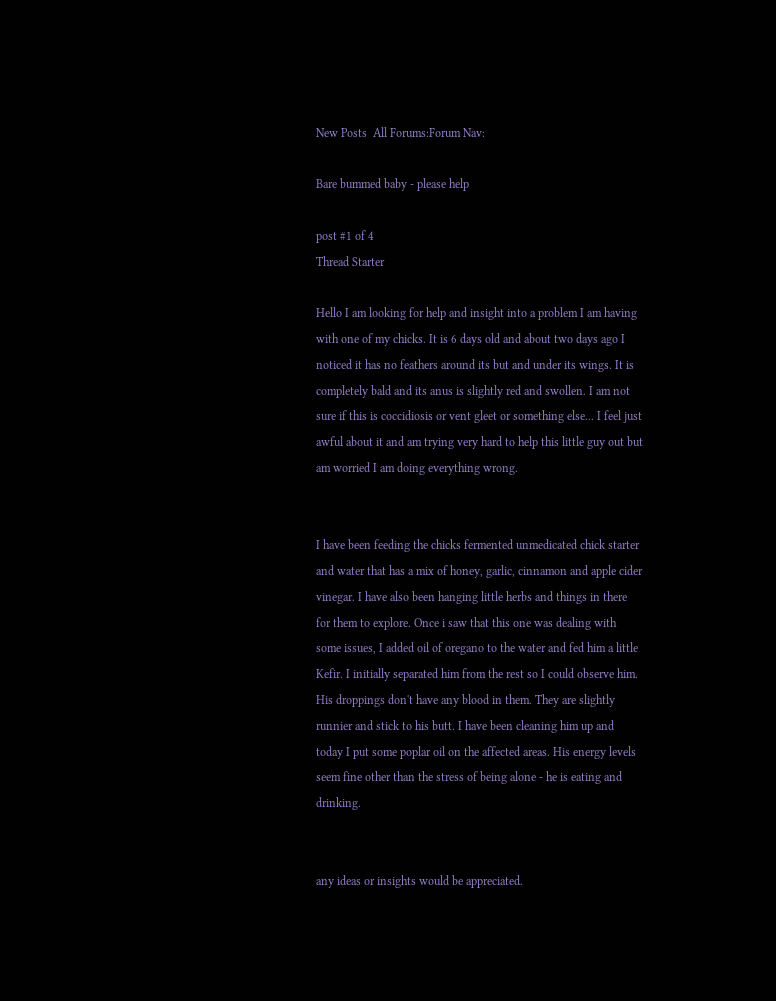New Posts  All Forums:Forum Nav:

Bare bummed baby - please help

post #1 of 4
Thread Starter

Hello I am looking for help and insight into a problem I am having with one of my chicks. It is 6 days old and about two days ago I noticed it has no feathers around its but and under its wings. It is completely bald and its anus is slightly red and swollen. I am not sure if this is coccidiosis or vent gleet or something else... I feel just awful about it and am trying very hard to help this little guy out but am worried I am doing everything wrong.


I have been feeding the chicks fermented unmedicated chick starter and water that has a mix of honey, garlic, cinnamon and apple cider vinegar. I have also been hanging little herbs and things in there for them to explore. Once i saw that this one was dealing with some issues, I added oil of oregano to the water and fed him a little Kefir. I initially separated him from the rest so I could observe him. His droppings don't have any blood in them. They are slightly runnier and stick to his butt. I have been cleaning him up and today I put some poplar oil on the affected areas. His energy levels seem fine other than the stress of being alone - he is eating and drinking.


any ideas or insights would be appreciated.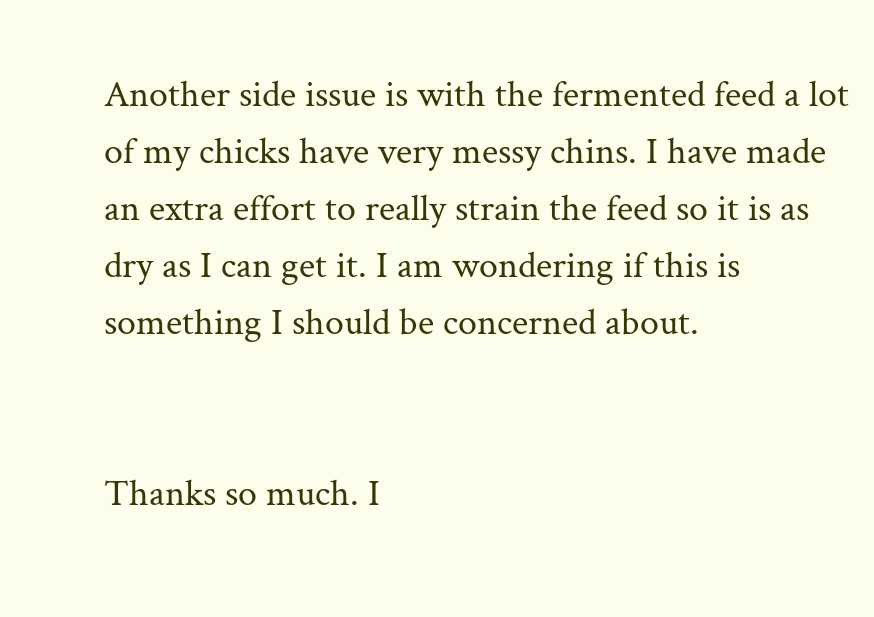Another side issue is with the fermented feed a lot of my chicks have very messy chins. I have made an extra effort to really strain the feed so it is as dry as I can get it. I am wondering if this is something I should be concerned about.


Thanks so much. I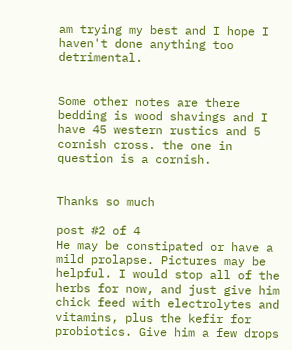am trying my best and I hope I haven't done anything too detrimental.


Some other notes are there bedding is wood shavings and I have 45 western rustics and 5 cornish cross. the one in question is a cornish.


Thanks so much

post #2 of 4
He may be constipated or have a mild prolapse. Pictures may be helpful. I would stop all of the herbs for now, and just give him chick feed with electrolytes and vitamins, plus the kefir for probiotics. Give him a few drops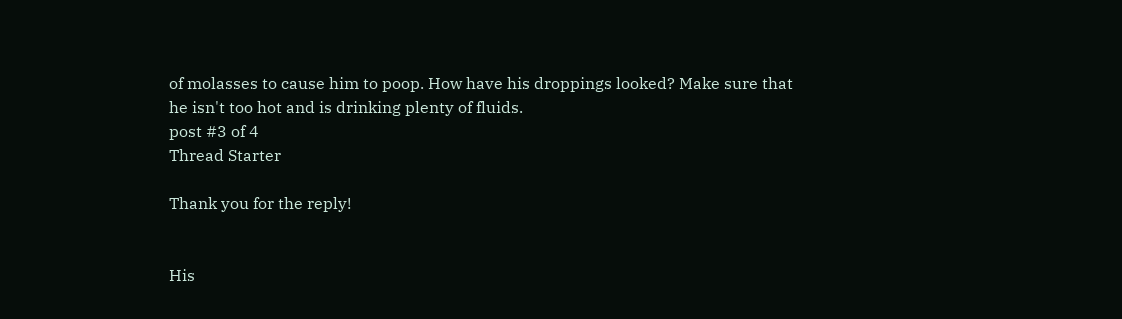of molasses to cause him to poop. How have his droppings looked? Make sure that he isn't too hot and is drinking plenty of fluids.
post #3 of 4
Thread Starter

Thank you for the reply!


His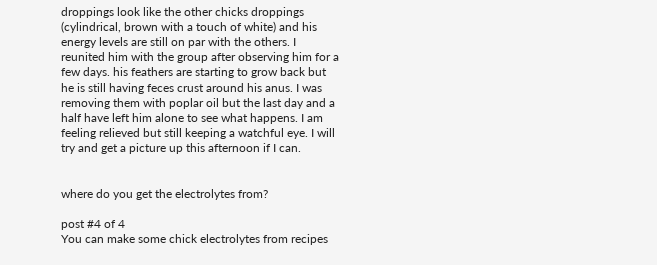droppings look like the other chicks droppings (cylindrical, brown with a touch of white) and his energy levels are still on par with the others. I reunited him with the group after observing him for a few days. his feathers are starting to grow back but he is still having feces crust around his anus. I was removing them with poplar oil but the last day and a half have left him alone to see what happens. I am feeling relieved but still keeping a watchful eye. I will try and get a picture up this afternoon if I can.


where do you get the electrolytes from?

post #4 of 4
You can make some chick electrolytes from recipes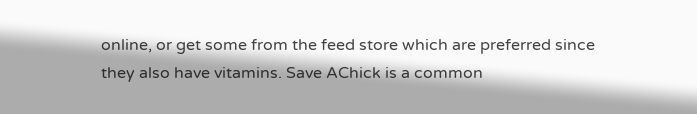online, or get some from the feed store which are preferred since they also have vitamins. Save AChick is a common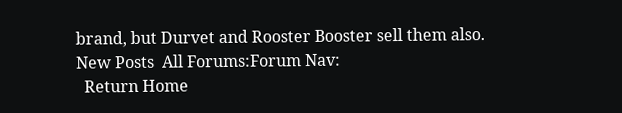brand, but Durvet and Rooster Booster sell them also.
New Posts  All Forums:Forum Nav:
  Return Home